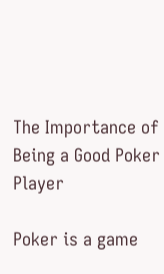The Importance of Being a Good Poker Player

Poker is a game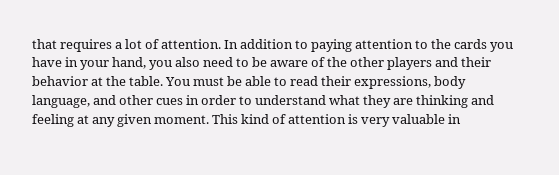that requires a lot of attention. In addition to paying attention to the cards you have in your hand, you also need to be aware of the other players and their behavior at the table. You must be able to read their expressions, body language, and other cues in order to understand what they are thinking and feeling at any given moment. This kind of attention is very valuable in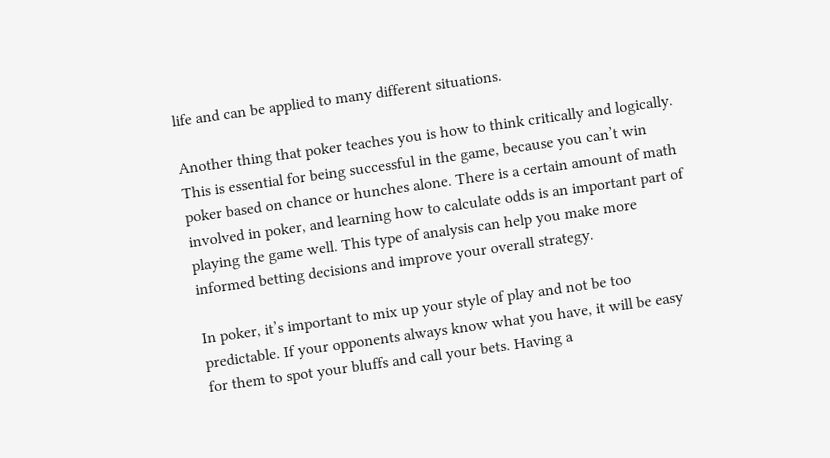life and can be applied to many different situations.

Another thing that poker teaches you is how to think critically and logically. This is essential for being successful in the game, because you can’t win poker based on chance or hunches alone. There is a certain amount of math involved in poker, and learning how to calculate odds is an important part of playing the game well. This type of analysis can help you make more informed betting decisions and improve your overall strategy.

In poker, it’s important to mix up your style of play and not be too predictable. If your opponents always know what you have, it will be easy for them to spot your bluffs and call your bets. Having a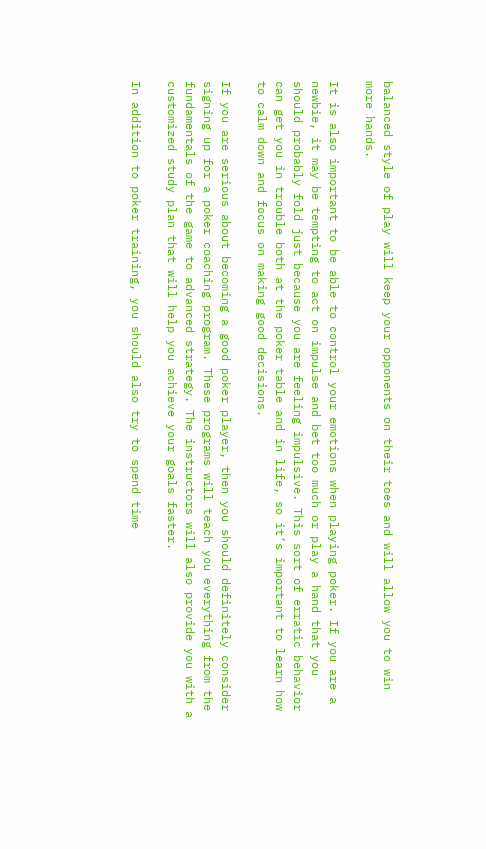balanced style of play will keep your opponents on their toes and will allow you to win more hands.

It is also important to be able to control your emotions when playing poker. If you are a newbie, it may be tempting to act on impulse and bet too much or play a hand that you should probably fold just because you are feeling impulsive. This sort of erratic behavior can get you in trouble both at the poker table and in life, so it’s important to learn how to calm down and focus on making good decisions.

If you are serious about becoming a good poker player, then you should definitely consider signing up for a poker coaching program. These programs will teach you everything from the fundamentals of the game to advanced strategy. The instructors will also provide you with a customized study plan that will help you achieve your goals faster.

In addition to poker training, you should also try to spend time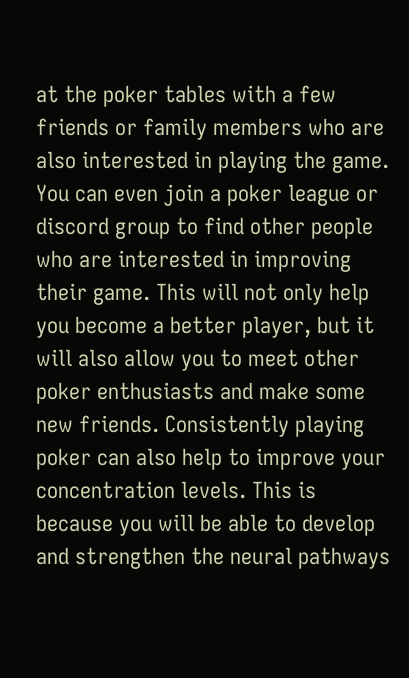at the poker tables with a few friends or family members who are also interested in playing the game. You can even join a poker league or discord group to find other people who are interested in improving their game. This will not only help you become a better player, but it will also allow you to meet other poker enthusiasts and make some new friends. Consistently playing poker can also help to improve your concentration levels. This is because you will be able to develop and strengthen the neural pathways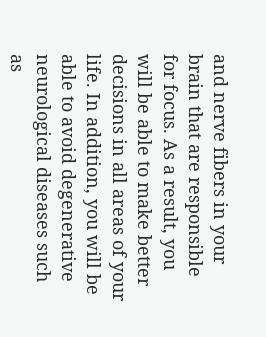and nerve fibers in your brain that are responsible for focus. As a result, you will be able to make better decisions in all areas of your life. In addition, you will be able to avoid degenerative neurological diseases such as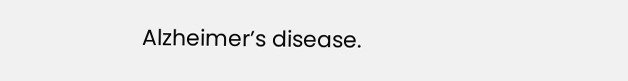Alzheimer’s disease.